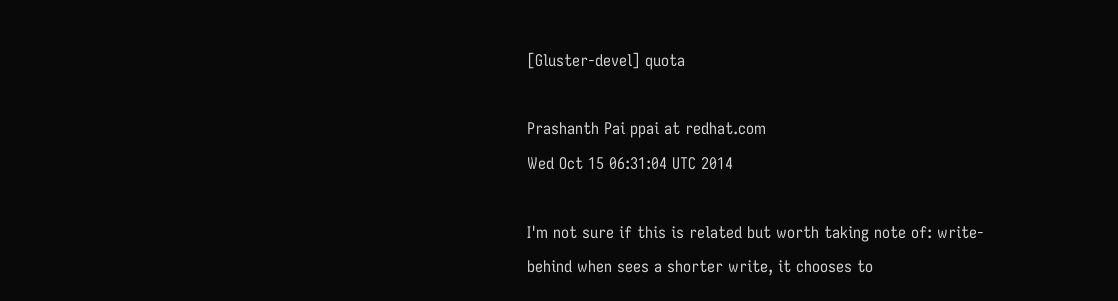[Gluster-devel] quota

Prashanth Pai ppai at redhat.com
Wed Oct 15 06:31:04 UTC 2014

I'm not sure if this is related but worth taking note of: write-behind when sees a shorter write, it chooses to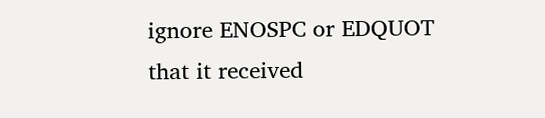ignore ENOSPC or EDQUOT that it received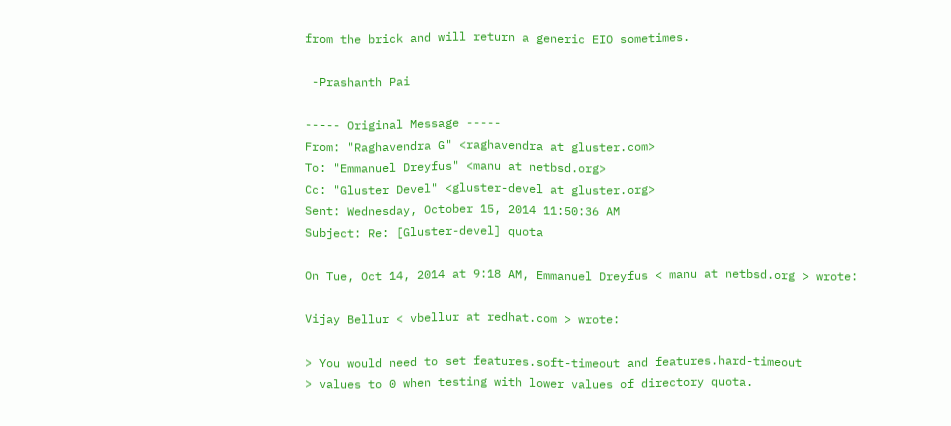from the brick and will return a generic EIO sometimes.

 -Prashanth Pai

----- Original Message -----
From: "Raghavendra G" <raghavendra at gluster.com>
To: "Emmanuel Dreyfus" <manu at netbsd.org>
Cc: "Gluster Devel" <gluster-devel at gluster.org>
Sent: Wednesday, October 15, 2014 11:50:36 AM
Subject: Re: [Gluster-devel] quota

On Tue, Oct 14, 2014 at 9:18 AM, Emmanuel Dreyfus < manu at netbsd.org > wrote:

Vijay Bellur < vbellur at redhat.com > wrote:

> You would need to set features.soft-timeout and features.hard-timeout
> values to 0 when testing with lower values of directory quota.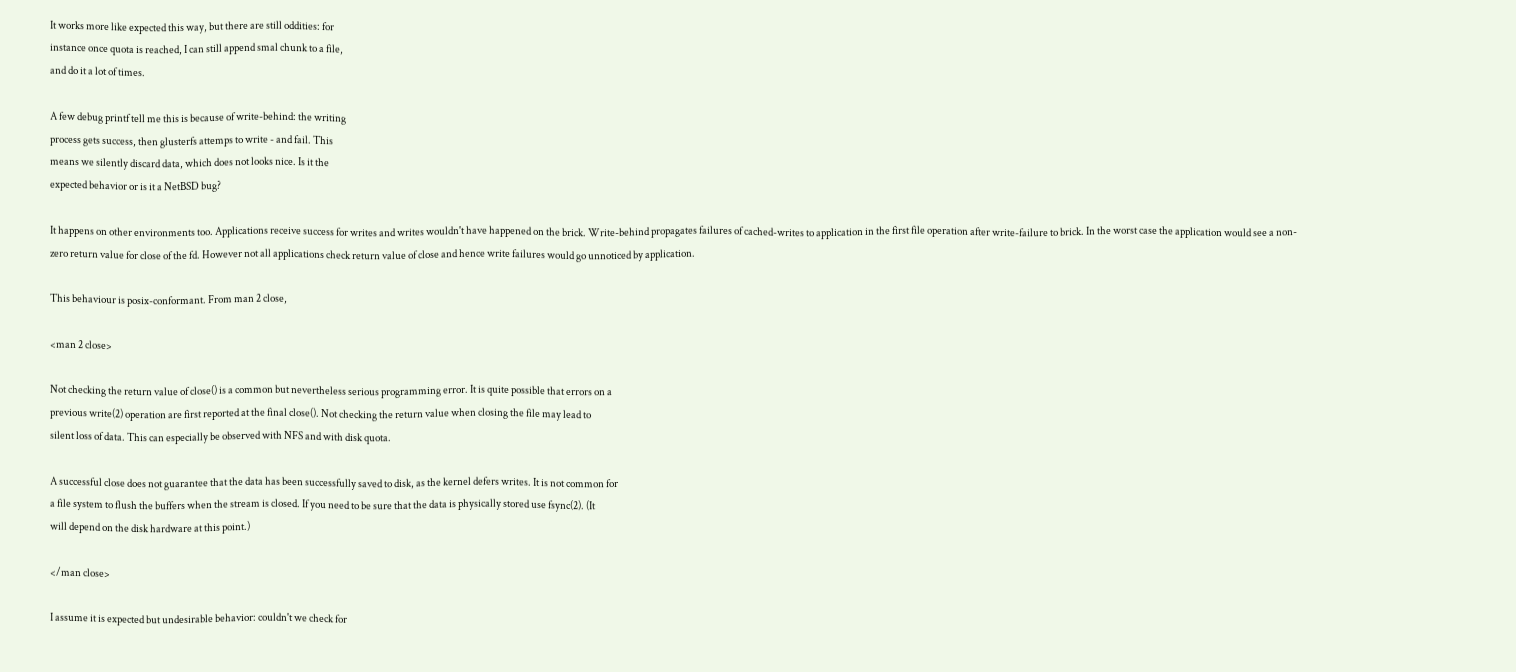It works more like expected this way, but there are still oddities: for
instance once quota is reached, I can still append smal chunk to a file,
and do it a lot of times.

A few debug printf tell me this is because of write-behind: the writing
process gets success, then glusterfs attemps to write - and fail. This
means we silently discard data, which does not looks nice. Is it the
expected behavior or is it a NetBSD bug?

It happens on other environments too. Applications receive success for writes and writes wouldn't have happened on the brick. Write-behind propagates failures of cached-writes to application in the first file operation after write-failure to brick. In the worst case the application would see a non-zero return value for close of the fd. However not all applications check return value of close and hence write failures would go unnoticed by application.

This behaviour is posix-conformant. From man 2 close,

<man 2 close>

Not checking the return value of close() is a common but nevertheless serious programming error. It is quite possible that errors on a
previous write(2) operation are first reported at the final close(). Not checking the return value when closing the file may lead to
silent loss of data. This can especially be observed with NFS and with disk quota.

A successful close does not guarantee that the data has been successfully saved to disk, as the kernel defers writes. It is not common for
a file system to flush the buffers when the stream is closed. If you need to be sure that the data is physically stored use fsync(2). (It
will depend on the disk hardware at this point.)

</man close>

I assume it is expected but undesirable behavior: couldn't we check for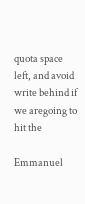quota space left, and avoid write behind if we aregoing to hit the

Emmanuel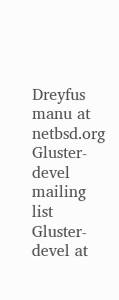Dreyfus
manu at netbsd.org
Gluster-devel mailing list
Gluster-devel at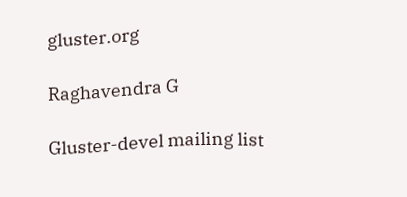gluster.org

Raghavendra G

Gluster-devel mailing list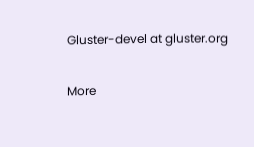Gluster-devel at gluster.org

More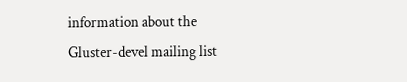information about the Gluster-devel mailing list